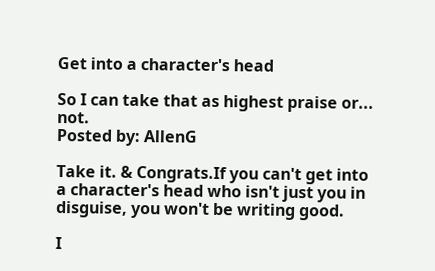Get into a character's head

So I can take that as highest praise or... not.
Posted by: AllenG

Take it. & Congrats.If you can't get into a character's head who isn't just you in disguise, you won't be writing good.

I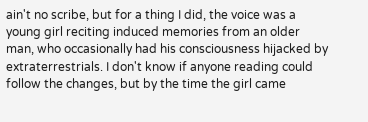ain't no scribe, but for a thing I did, the voice was a young girl reciting induced memories from an older man, who occasionally had his consciousness hijacked by extraterrestrials. I don't know if anyone reading could follow the changes, but by the time the girl came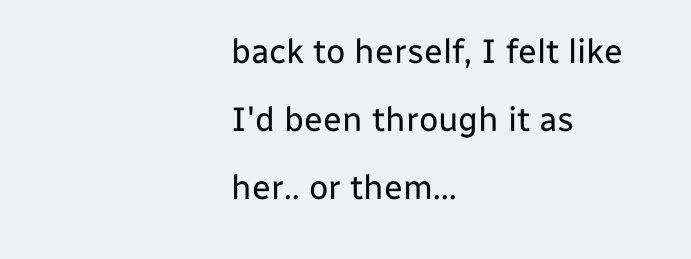back to herself, I felt like I'd been through it as her.. or them...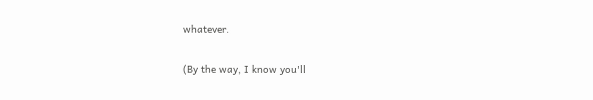whatever.

(By the way, I know you'll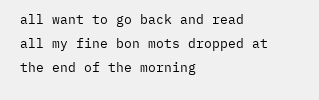all want to go back and read all my fine bon mots dropped at the end of the morning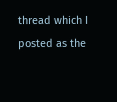thread which I posted as the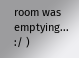room was emptying... :/ )